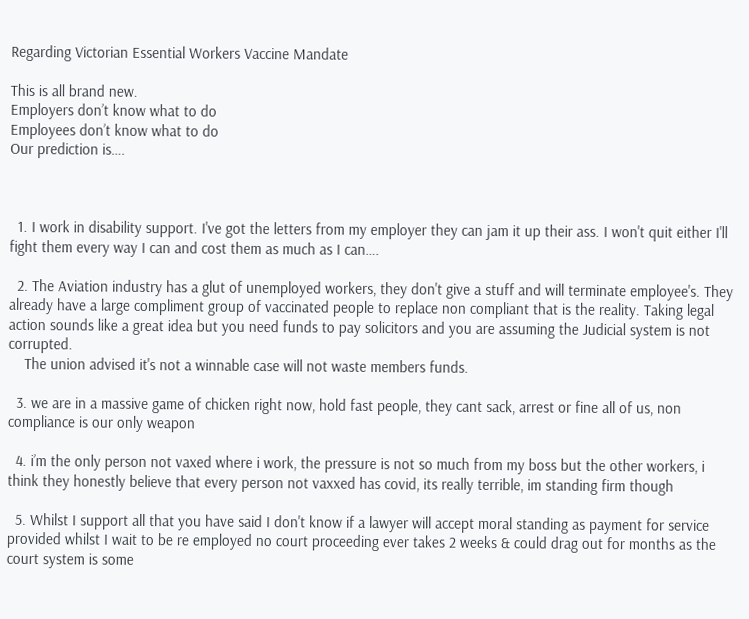Regarding Victorian Essential Workers Vaccine Mandate

This is all brand new.
Employers don’t know what to do
Employees don’t know what to do
Our prediction is….



  1. I work in disability support. I've got the letters from my employer they can jam it up their ass. I won't quit either I'll fight them every way I can and cost them as much as I can….

  2. The Aviation industry has a glut of unemployed workers, they don't give a stuff and will terminate employee's. They already have a large compliment group of vaccinated people to replace non compliant that is the reality. Taking legal action sounds like a great idea but you need funds to pay solicitors and you are assuming the Judicial system is not corrupted.
    The union advised it's not a winnable case will not waste members funds.

  3. we are in a massive game of chicken right now, hold fast people, they cant sack, arrest or fine all of us, non compliance is our only weapon

  4. i’m the only person not vaxed where i work, the pressure is not so much from my boss but the other workers, i think they honestly believe that every person not vaxxed has covid, its really terrible, im standing firm though

  5. Whilst I support all that you have said I don't know if a lawyer will accept moral standing as payment for service provided whilst I wait to be re employed no court proceeding ever takes 2 weeks & could drag out for months as the court system is some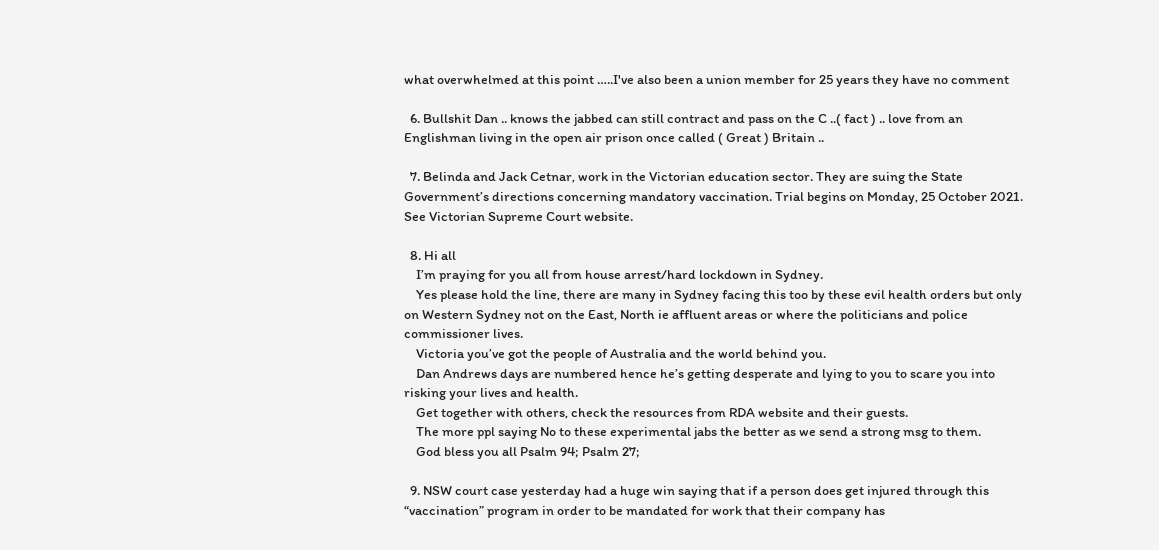what overwhelmed at this point …..I've also been a union member for 25 years they have no comment

  6. Bullshit Dan .. knows the jabbed can still contract and pass on the C ..( fact ) .. love from an Englishman living in the open air prison once called ( Great ) Britain ..

  7. Belinda and Jack Cetnar, work in the Victorian education sector. They are suing the State Government’s directions concerning mandatory vaccination. Trial begins on Monday, 25 October 2021. See Victorian Supreme Court website.

  8. Hi all
    I’m praying for you all from house arrest/hard lockdown in Sydney.
    Yes please hold the line, there are many in Sydney facing this too by these evil health orders but only on Western Sydney not on the East, North ie affluent areas or where the politicians and police commissioner lives.
    Victoria you’ve got the people of Australia and the world behind you.
    Dan Andrews days are numbered hence he’s getting desperate and lying to you to scare you into risking your lives and health.
    Get together with others, check the resources from RDA website and their guests.
    The more ppl saying No to these experimental jabs the better as we send a strong msg to them.
    God bless you all Psalm 94; Psalm 27;

  9. NSW court case yesterday had a huge win saying that if a person does get injured through this “vaccination” program in order to be mandated for work that their company has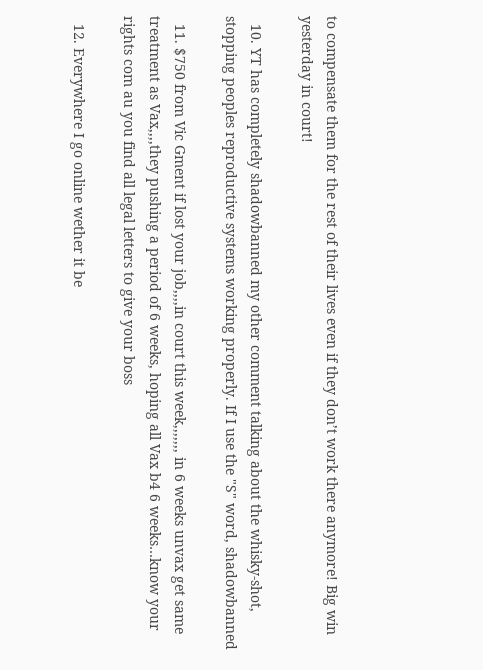to compensate them for the rest of their lives even if they don’t work there anymore! Big win yesterday in court!

  10. YT has completely shadowbanned my other comment talking about the whisky-shot, stopping peoples reproductive systems working properly. If I use the "S" word, shadowbanned

  11. $750 from Vic Gment if lost your job,,,,in court this week,,,,,,, in 6 weeks unvax get same treatment as Vax,,,,they pushing a period of 6 weeks, hoping all Vax b4 6 weeks…know your rights com au you find all legal letters to give your boss

  12. Everywhere I go online wether it be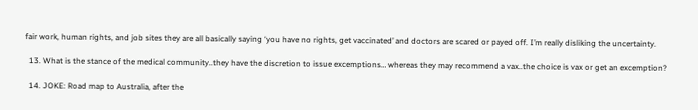fair work, human rights, and job sites they are all basically saying ‘you have no rights, get vaccinated’ and doctors are scared or payed off. I’m really disliking the uncertainty.

  13. What is the stance of the medical community..they have the discretion to issue excemptions… whereas they may recommend a vax..the choice is vax or get an excemption?

  14. JOKE: Road map to Australia, after the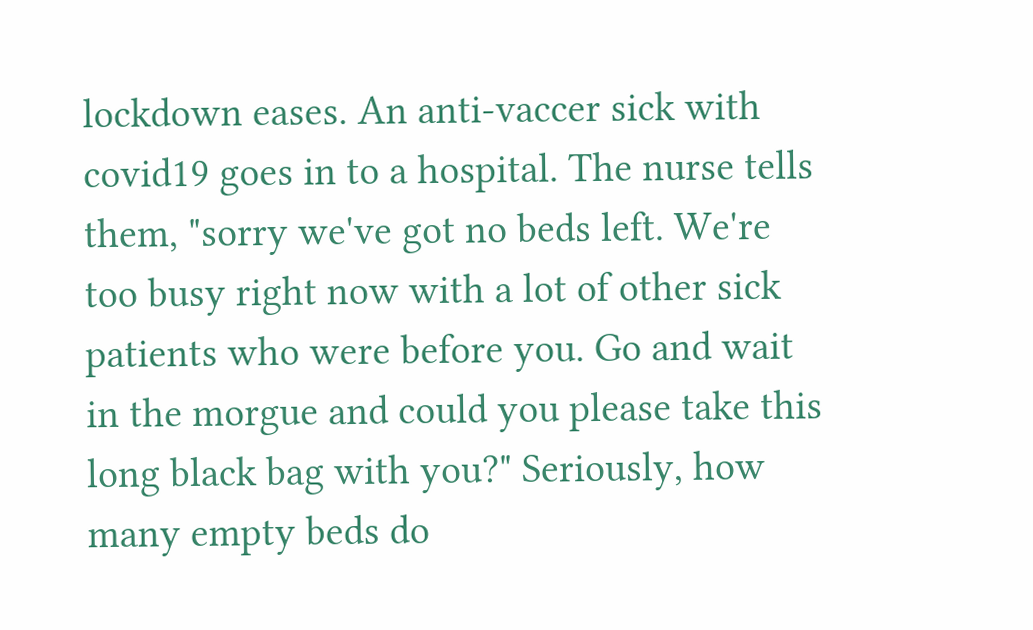lockdown eases. An anti-vaccer sick with covid19 goes in to a hospital. The nurse tells them, "sorry we've got no beds left. We're too busy right now with a lot of other sick patients who were before you. Go and wait in the morgue and could you please take this long black bag with you?" Seriously, how many empty beds do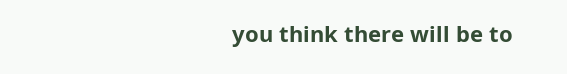you think there will be to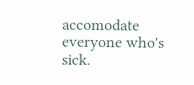accomodate everyone who's sick.